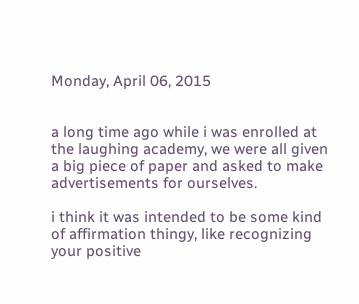Monday, April 06, 2015


a long time ago while i was enrolled at the laughing academy, we were all given a big piece of paper and asked to make advertisements for ourselves.

i think it was intended to be some kind of affirmation thingy, like recognizing your positive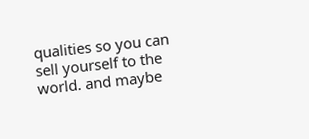qualities so you can sell yourself to the world. and maybe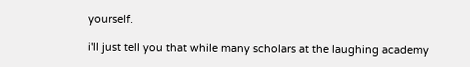yourself.

i'll just tell you that while many scholars at the laughing academy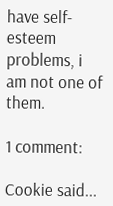have self-esteem problems, i am not one of them.

1 comment:

Cookie said...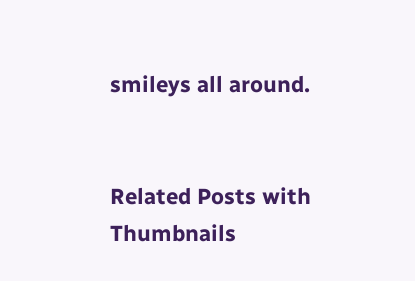smileys all around.


Related Posts with Thumbnails